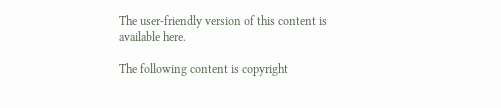The user-friendly version of this content is available here.

The following content is copyright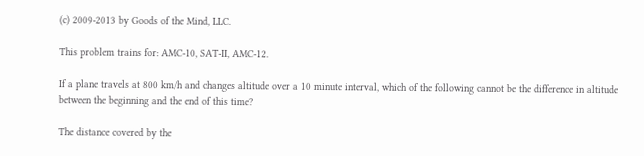(c) 2009-2013 by Goods of the Mind, LLC.

This problem trains for: AMC-10, SAT-II, AMC-12.

If a plane travels at 800 km/h and changes altitude over a 10 minute interval, which of the following cannot be the difference in altitude between the beginning and the end of this time?

The distance covered by the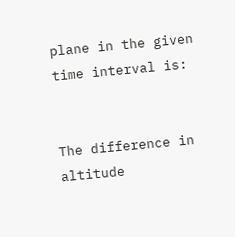plane in the given time interval is:


The difference in altitude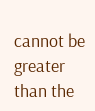cannot be greater than the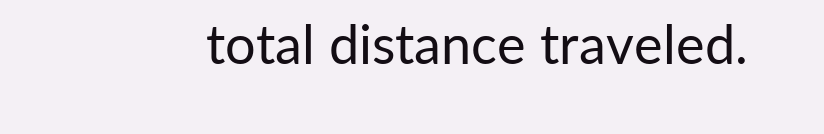total distance traveled.